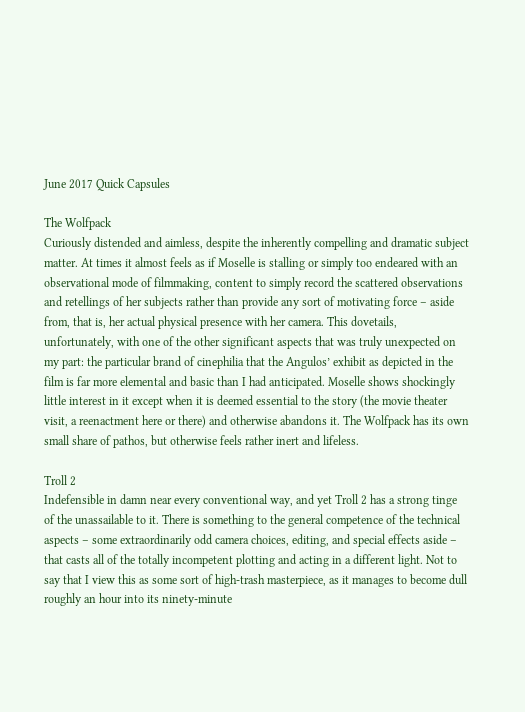June 2017 Quick Capsules

The Wolfpack
Curiously distended and aimless, despite the inherently compelling and dramatic subject matter. At times it almost feels as if Moselle is stalling or simply too endeared with an observational mode of filmmaking, content to simply record the scattered observations and retellings of her subjects rather than provide any sort of motivating force – aside from, that is, her actual physical presence with her camera. This dovetails, unfortunately, with one of the other significant aspects that was truly unexpected on my part: the particular brand of cinephilia that the Angulos’ exhibit as depicted in the film is far more elemental and basic than I had anticipated. Moselle shows shockingly little interest in it except when it is deemed essential to the story (the movie theater visit, a reenactment here or there) and otherwise abandons it. The Wolfpack has its own small share of pathos, but otherwise feels rather inert and lifeless.

Troll 2
Indefensible in damn near every conventional way, and yet Troll 2 has a strong tinge of the unassailable to it. There is something to the general competence of the technical aspects – some extraordinarily odd camera choices, editing, and special effects aside – that casts all of the totally incompetent plotting and acting in a different light. Not to say that I view this as some sort of high-trash masterpiece, as it manages to become dull roughly an hour into its ninety-minute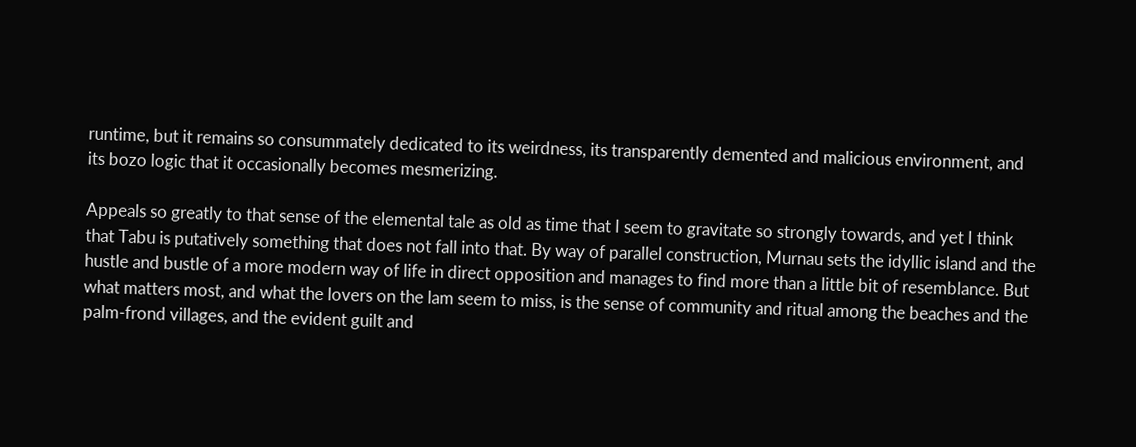runtime, but it remains so consummately dedicated to its weirdness, its transparently demented and malicious environment, and its bozo logic that it occasionally becomes mesmerizing.

Appeals so greatly to that sense of the elemental tale as old as time that I seem to gravitate so strongly towards, and yet I think that Tabu is putatively something that does not fall into that. By way of parallel construction, Murnau sets the idyllic island and the hustle and bustle of a more modern way of life in direct opposition and manages to find more than a little bit of resemblance. But what matters most, and what the lovers on the lam seem to miss, is the sense of community and ritual among the beaches and the palm-frond villages, and the evident guilt and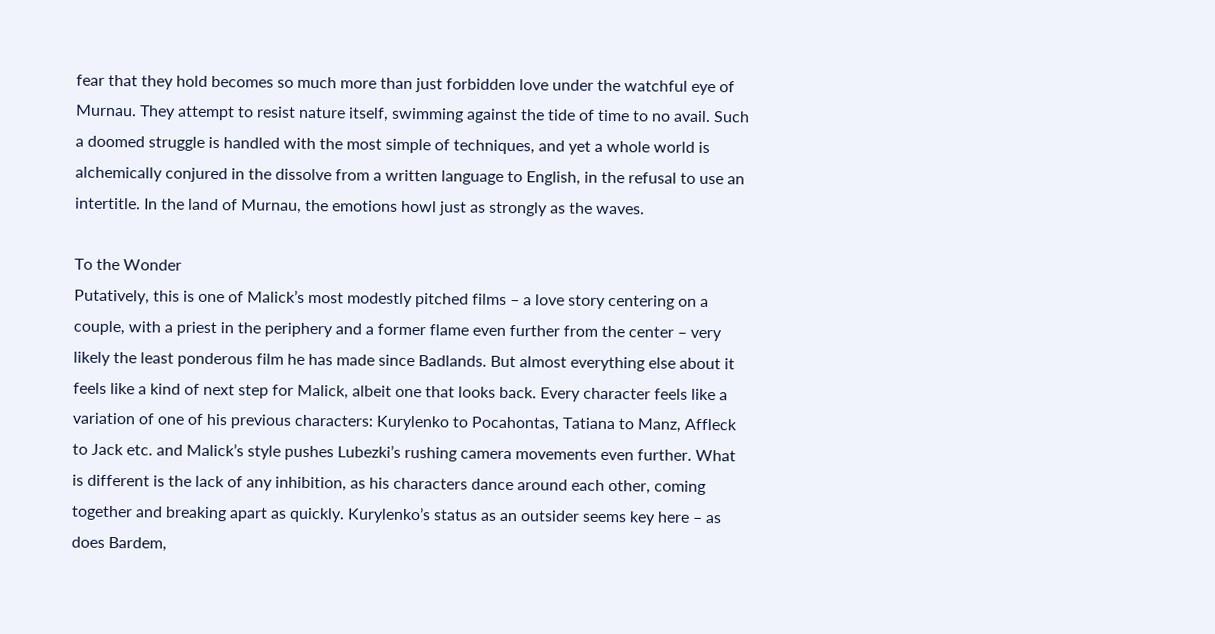fear that they hold becomes so much more than just forbidden love under the watchful eye of Murnau. They attempt to resist nature itself, swimming against the tide of time to no avail. Such a doomed struggle is handled with the most simple of techniques, and yet a whole world is alchemically conjured in the dissolve from a written language to English, in the refusal to use an intertitle. In the land of Murnau, the emotions howl just as strongly as the waves.

To the Wonder
Putatively, this is one of Malick’s most modestly pitched films – a love story centering on a couple, with a priest in the periphery and a former flame even further from the center – very likely the least ponderous film he has made since Badlands. But almost everything else about it feels like a kind of next step for Malick, albeit one that looks back. Every character feels like a variation of one of his previous characters: Kurylenko to Pocahontas, Tatiana to Manz, Affleck to Jack etc. and Malick’s style pushes Lubezki’s rushing camera movements even further. What is different is the lack of any inhibition, as his characters dance around each other, coming together and breaking apart as quickly. Kurylenko’s status as an outsider seems key here – as does Bardem,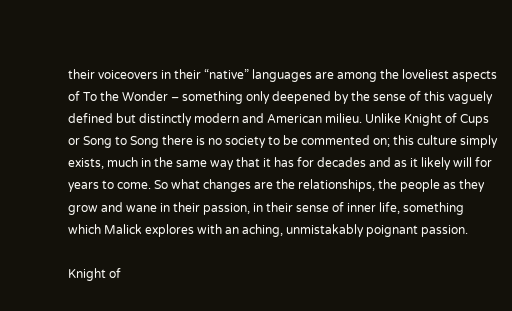their voiceovers in their “native” languages are among the loveliest aspects of To the Wonder – something only deepened by the sense of this vaguely defined but distinctly modern and American milieu. Unlike Knight of Cups or Song to Song there is no society to be commented on; this culture simply exists, much in the same way that it has for decades and as it likely will for years to come. So what changes are the relationships, the people as they grow and wane in their passion, in their sense of inner life, something which Malick explores with an aching, unmistakably poignant passion.

Knight of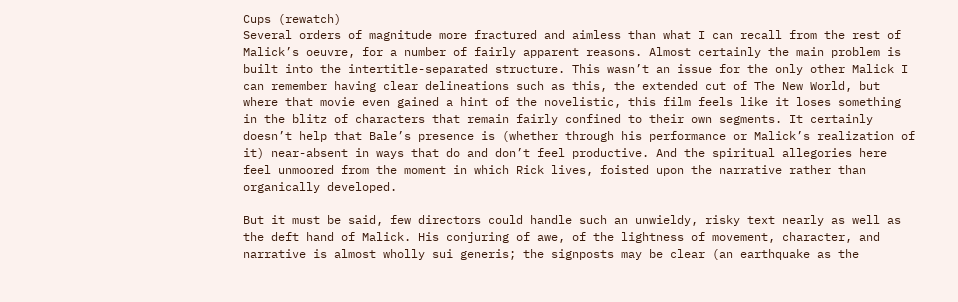Cups (rewatch)
Several orders of magnitude more fractured and aimless than what I can recall from the rest of Malick’s oeuvre, for a number of fairly apparent reasons. Almost certainly the main problem is built into the intertitle-separated structure. This wasn’t an issue for the only other Malick I can remember having clear delineations such as this, the extended cut of The New World, but where that movie even gained a hint of the novelistic, this film feels like it loses something in the blitz of characters that remain fairly confined to their own segments. It certainly doesn’t help that Bale’s presence is (whether through his performance or Malick’s realization of it) near-absent in ways that do and don’t feel productive. And the spiritual allegories here feel unmoored from the moment in which Rick lives, foisted upon the narrative rather than organically developed.

But it must be said, few directors could handle such an unwieldy, risky text nearly as well as the deft hand of Malick. His conjuring of awe, of the lightness of movement, character, and narrative is almost wholly sui generis; the signposts may be clear (an earthquake as the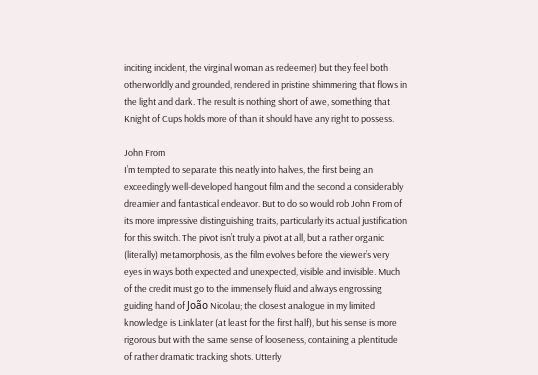inciting incident, the virginal woman as redeemer) but they feel both otherworldly and grounded, rendered in pristine shimmering that flows in the light and dark. The result is nothing short of awe, something that Knight of Cups holds more of than it should have any right to possess.

John From
I’m tempted to separate this neatly into halves, the first being an exceedingly well-developed hangout film and the second a considerably dreamier and fantastical endeavor. But to do so would rob John From of its more impressive distinguishing traits, particularly its actual justification for this switch. The pivot isn’t truly a pivot at all, but a rather organic (literally) metamorphosis, as the film evolves before the viewer’s very eyes in ways both expected and unexpected, visible and invisible. Much of the credit must go to the immensely fluid and always engrossing guiding hand of João Nicolau; the closest analogue in my limited knowledge is Linklater (at least for the first half), but his sense is more rigorous but with the same sense of looseness, containing a plentitude of rather dramatic tracking shots. Utterly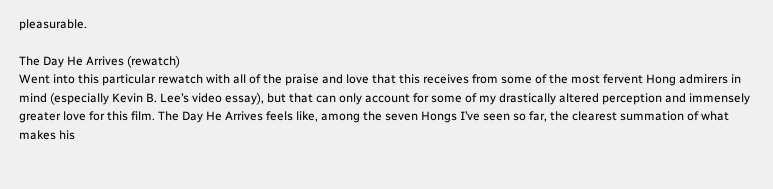pleasurable.

The Day He Arrives (rewatch)
Went into this particular rewatch with all of the praise and love that this receives from some of the most fervent Hong admirers in mind (especially Kevin B. Lee’s video essay), but that can only account for some of my drastically altered perception and immensely greater love for this film. The Day He Arrives feels like, among the seven Hongs I’ve seen so far, the clearest summation of what makes his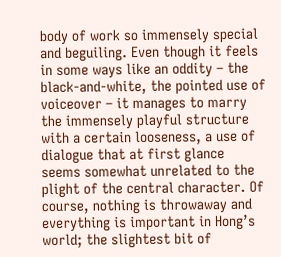body of work so immensely special and beguiling. Even though it feels in some ways like an oddity – the black-and-white, the pointed use of voiceover – it manages to marry the immensely playful structure with a certain looseness, a use of dialogue that at first glance seems somewhat unrelated to the plight of the central character. Of course, nothing is throwaway and everything is important in Hong’s world; the slightest bit of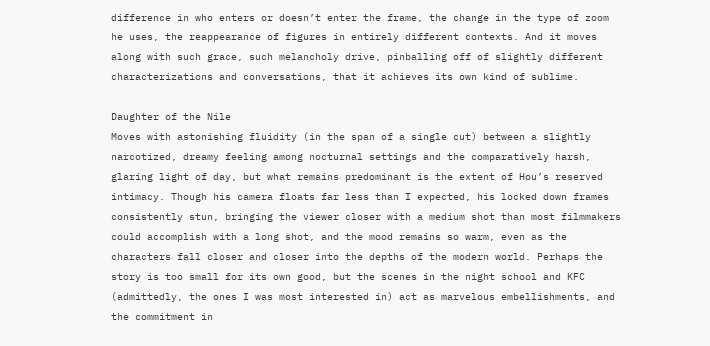difference in who enters or doesn’t enter the frame, the change in the type of zoom he uses, the reappearance of figures in entirely different contexts. And it moves along with such grace, such melancholy drive, pinballing off of slightly different characterizations and conversations, that it achieves its own kind of sublime.

Daughter of the Nile
Moves with astonishing fluidity (in the span of a single cut) between a slightly narcotized, dreamy feeling among nocturnal settings and the comparatively harsh, glaring light of day, but what remains predominant is the extent of Hou’s reserved intimacy. Though his camera floats far less than I expected, his locked down frames consistently stun, bringing the viewer closer with a medium shot than most filmmakers could accomplish with a long shot, and the mood remains so warm, even as the characters fall closer and closer into the depths of the modern world. Perhaps the story is too small for its own good, but the scenes in the night school and KFC (admittedly, the ones I was most interested in) act as marvelous embellishments, and the commitment in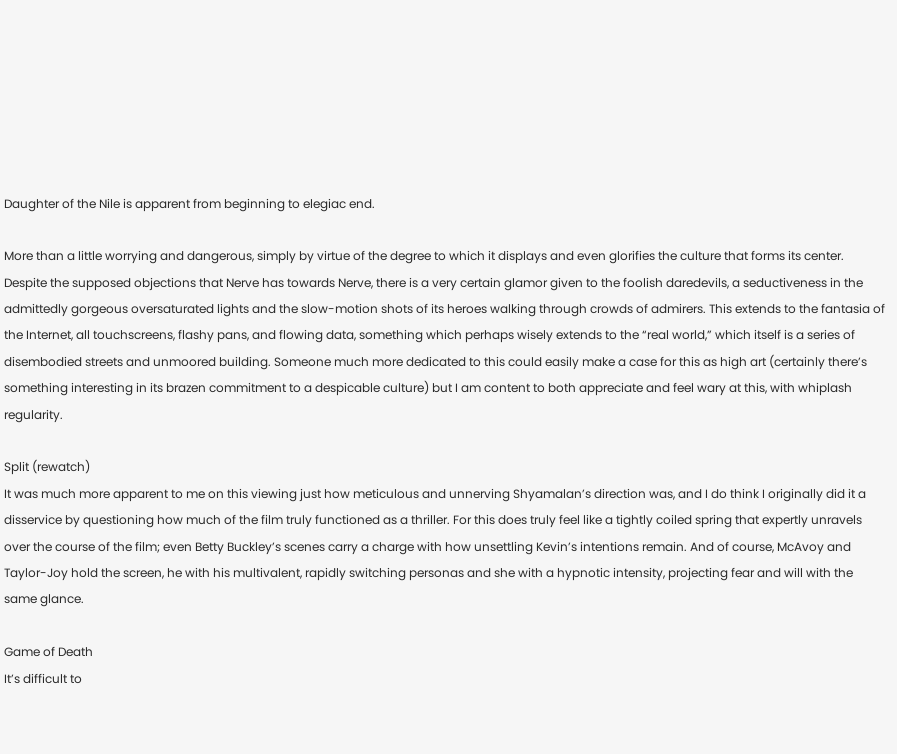Daughter of the Nile is apparent from beginning to elegiac end.

More than a little worrying and dangerous, simply by virtue of the degree to which it displays and even glorifies the culture that forms its center. Despite the supposed objections that Nerve has towards Nerve, there is a very certain glamor given to the foolish daredevils, a seductiveness in the admittedly gorgeous oversaturated lights and the slow-motion shots of its heroes walking through crowds of admirers. This extends to the fantasia of the Internet, all touchscreens, flashy pans, and flowing data, something which perhaps wisely extends to the “real world,” which itself is a series of disembodied streets and unmoored building. Someone much more dedicated to this could easily make a case for this as high art (certainly there’s something interesting in its brazen commitment to a despicable culture) but I am content to both appreciate and feel wary at this, with whiplash regularity.

Split (rewatch)
It was much more apparent to me on this viewing just how meticulous and unnerving Shyamalan’s direction was, and I do think I originally did it a disservice by questioning how much of the film truly functioned as a thriller. For this does truly feel like a tightly coiled spring that expertly unravels over the course of the film; even Betty Buckley’s scenes carry a charge with how unsettling Kevin’s intentions remain. And of course, McAvoy and Taylor-Joy hold the screen, he with his multivalent, rapidly switching personas and she with a hypnotic intensity, projecting fear and will with the same glance.

Game of Death
It’s difficult to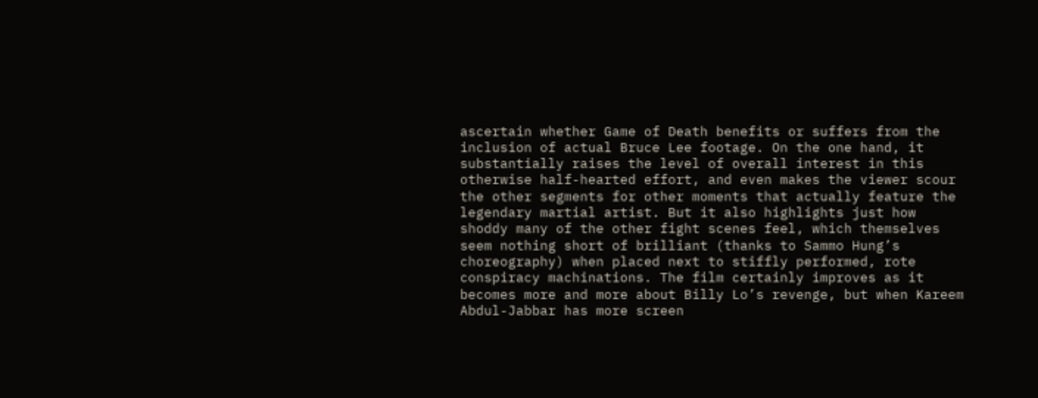ascertain whether Game of Death benefits or suffers from the inclusion of actual Bruce Lee footage. On the one hand, it substantially raises the level of overall interest in this otherwise half-hearted effort, and even makes the viewer scour the other segments for other moments that actually feature the legendary martial artist. But it also highlights just how shoddy many of the other fight scenes feel, which themselves seem nothing short of brilliant (thanks to Sammo Hung’s choreography) when placed next to stiffly performed, rote conspiracy machinations. The film certainly improves as it becomes more and more about Billy Lo’s revenge, but when Kareem Abdul-Jabbar has more screen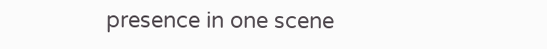presence in one scene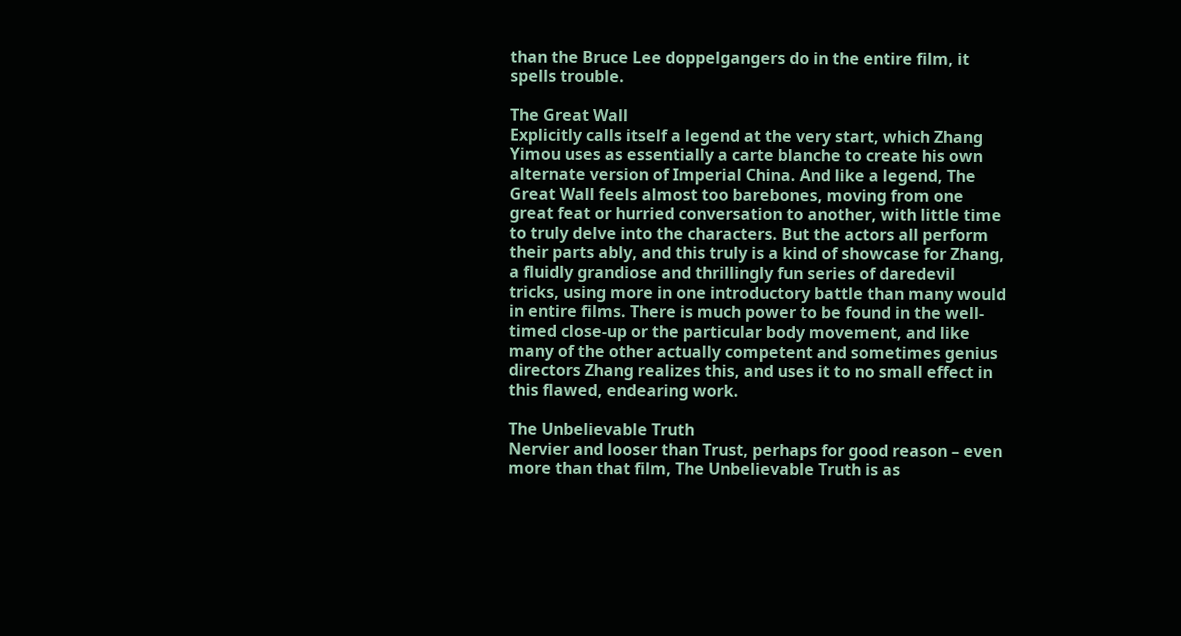than the Bruce Lee doppelgangers do in the entire film, it spells trouble.

The Great Wall
Explicitly calls itself a legend at the very start, which Zhang Yimou uses as essentially a carte blanche to create his own alternate version of Imperial China. And like a legend, The Great Wall feels almost too barebones, moving from one great feat or hurried conversation to another, with little time to truly delve into the characters. But the actors all perform their parts ably, and this truly is a kind of showcase for Zhang, a fluidly grandiose and thrillingly fun series of daredevil tricks, using more in one introductory battle than many would in entire films. There is much power to be found in the well-timed close-up or the particular body movement, and like many of the other actually competent and sometimes genius directors Zhang realizes this, and uses it to no small effect in this flawed, endearing work.

The Unbelievable Truth
Nervier and looser than Trust, perhaps for good reason – even more than that film, The Unbelievable Truth is as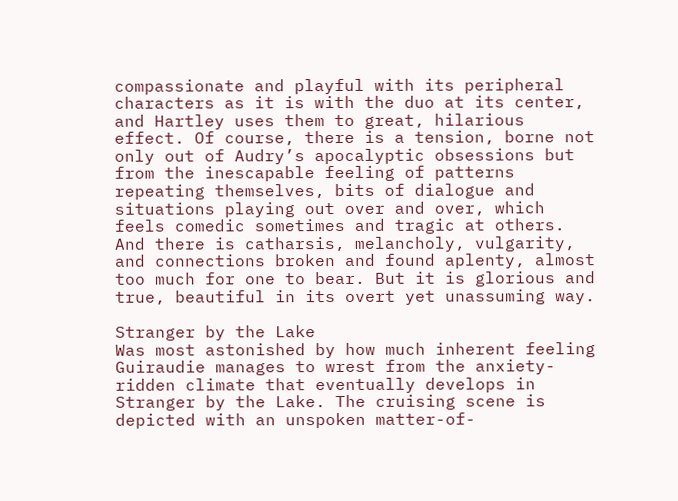compassionate and playful with its peripheral characters as it is with the duo at its center, and Hartley uses them to great, hilarious effect. Of course, there is a tension, borne not only out of Audry’s apocalyptic obsessions but from the inescapable feeling of patterns repeating themselves, bits of dialogue and situations playing out over and over, which feels comedic sometimes and tragic at others. And there is catharsis, melancholy, vulgarity, and connections broken and found aplenty, almost too much for one to bear. But it is glorious and true, beautiful in its overt yet unassuming way.

Stranger by the Lake
Was most astonished by how much inherent feeling Guiraudie manages to wrest from the anxiety-ridden climate that eventually develops in Stranger by the Lake. The cruising scene is depicted with an unspoken matter-of-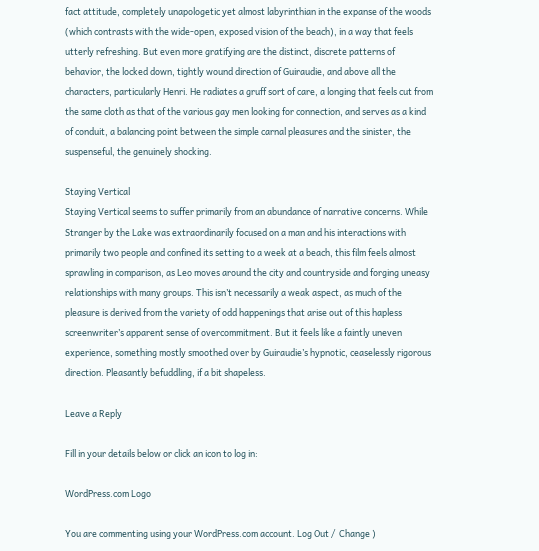fact attitude, completely unapologetic yet almost labyrinthian in the expanse of the woods (which contrasts with the wide-open, exposed vision of the beach), in a way that feels utterly refreshing. But even more gratifying are the distinct, discrete patterns of behavior, the locked down, tightly wound direction of Guiraudie, and above all the characters, particularly Henri. He radiates a gruff sort of care, a longing that feels cut from the same cloth as that of the various gay men looking for connection, and serves as a kind of conduit, a balancing point between the simple carnal pleasures and the sinister, the suspenseful, the genuinely shocking.

Staying Vertical
Staying Vertical seems to suffer primarily from an abundance of narrative concerns. While Stranger by the Lake was extraordinarily focused on a man and his interactions with primarily two people and confined its setting to a week at a beach, this film feels almost sprawling in comparison, as Leo moves around the city and countryside and forging uneasy relationships with many groups. This isn’t necessarily a weak aspect, as much of the pleasure is derived from the variety of odd happenings that arise out of this hapless screenwriter’s apparent sense of overcommitment. But it feels like a faintly uneven experience, something mostly smoothed over by Guiraudie’s hypnotic, ceaselessly rigorous direction. Pleasantly befuddling, if a bit shapeless.

Leave a Reply

Fill in your details below or click an icon to log in:

WordPress.com Logo

You are commenting using your WordPress.com account. Log Out /  Change )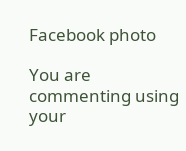Facebook photo

You are commenting using your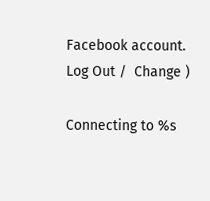Facebook account. Log Out /  Change )

Connecting to %s